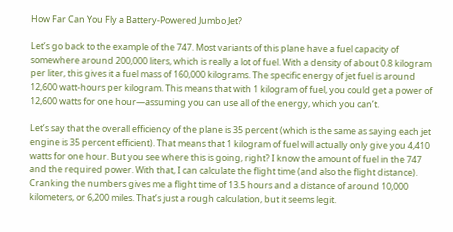How Far Can You Fly a Battery-Powered Jumbo Jet?

Let’s go back to the example of the 747. Most variants of this plane have a fuel capacity of somewhere around 200,000 liters, which is really a lot of fuel. With a density of about 0.8 kilogram per liter, this gives it a fuel mass of 160,000 kilograms. The specific energy of jet fuel is around 12,600 watt-hours per kilogram. This means that with 1 kilogram of fuel, you could get a power of 12,600 watts for one hour—assuming you can use all of the energy, which you can’t.

Let’s say that the overall efficiency of the plane is 35 percent (which is the same as saying each jet engine is 35 percent efficient). That means that 1 kilogram of fuel will actually only give you 4,410 watts for one hour. But you see where this is going, right? I know the amount of fuel in the 747 and the required power. With that, I can calculate the flight time (and also the flight distance). Cranking the numbers gives me a flight time of 13.5 hours and a distance of around 10,000 kilometers, or 6,200 miles. That’s just a rough calculation, but it seems legit.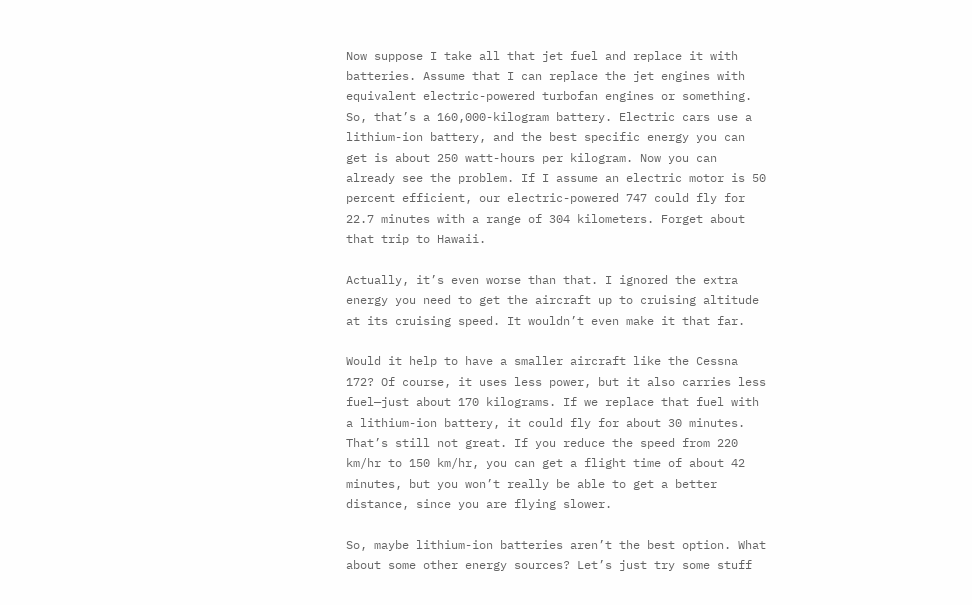Now suppose I take all that jet fuel and replace it with batteries. Assume that I can replace the jet engines with equivalent electric-powered turbofan engines or something. So, that’s a 160,000-kilogram battery. Electric cars use a lithium-ion battery, and the best specific energy you can get is about 250 watt-hours per kilogram. Now you can already see the problem. If I assume an electric motor is 50 percent efficient, our electric-powered 747 could fly for 22.7 minutes with a range of 304 kilometers. Forget about that trip to Hawaii.

Actually, it’s even worse than that. I ignored the extra energy you need to get the aircraft up to cruising altitude at its cruising speed. It wouldn’t even make it that far.

Would it help to have a smaller aircraft like the Cessna 172? Of course, it uses less power, but it also carries less fuel—just about 170 kilograms. If we replace that fuel with a lithium-ion battery, it could fly for about 30 minutes. That’s still not great. If you reduce the speed from 220 km/hr to 150 km/hr, you can get a flight time of about 42 minutes, but you won’t really be able to get a better distance, since you are flying slower.

So, maybe lithium-ion batteries aren’t the best option. What about some other energy sources? Let’s just try some stuff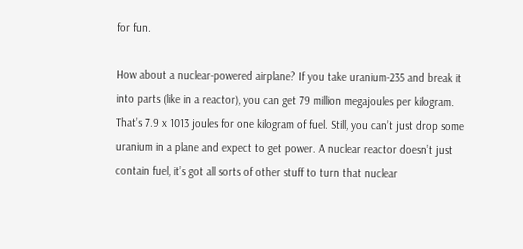for fun.

How about a nuclear-powered airplane? If you take uranium-235 and break it into parts (like in a reactor), you can get 79 million megajoules per kilogram. That’s 7.9 x 1013 joules for one kilogram of fuel. Still, you can’t just drop some uranium in a plane and expect to get power. A nuclear reactor doesn’t just contain fuel, it’s got all sorts of other stuff to turn that nuclear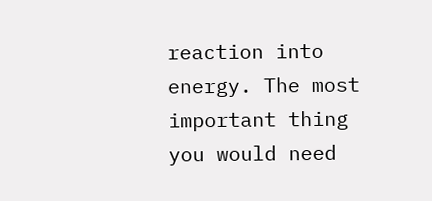reaction into energy. The most important thing you would need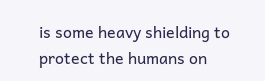is some heavy shielding to protect the humans on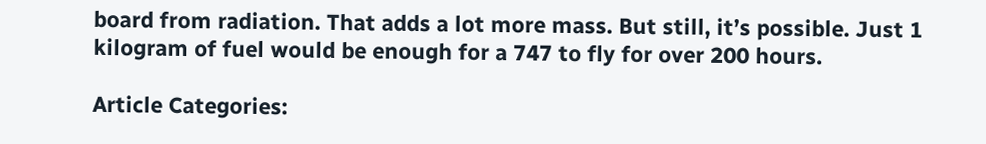board from radiation. That adds a lot more mass. But still, it’s possible. Just 1 kilogram of fuel would be enough for a 747 to fly for over 200 hours.

Article Categories: